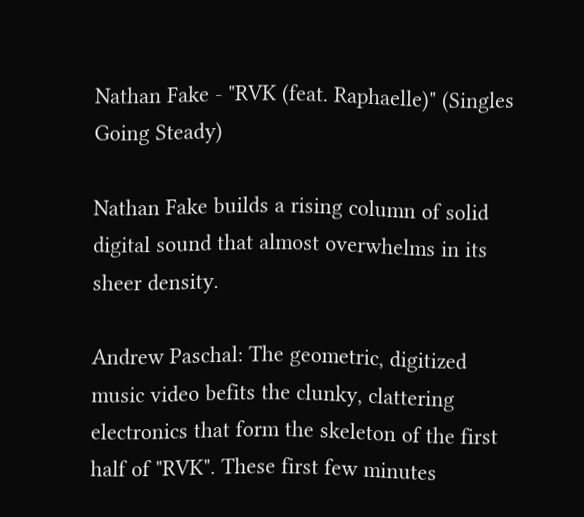Nathan Fake - "RVK (feat. Raphaelle)" (Singles Going Steady)

Nathan Fake builds a rising column of solid digital sound that almost overwhelms in its sheer density.

Andrew Paschal: The geometric, digitized music video befits the clunky, clattering electronics that form the skeleton of the first half of "RVK". These first few minutes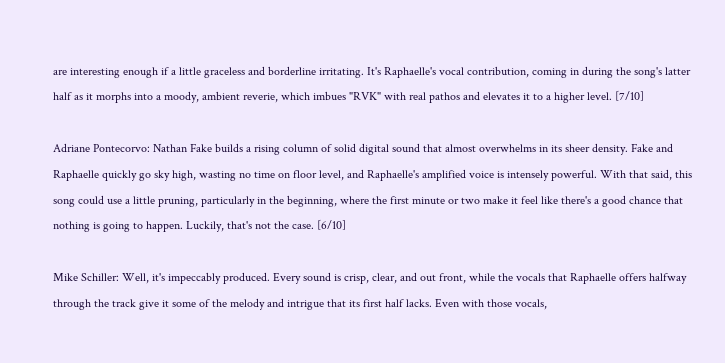are interesting enough if a little graceless and borderline irritating. It's Raphaelle's vocal contribution, coming in during the song's latter half as it morphs into a moody, ambient reverie, which imbues "RVK" with real pathos and elevates it to a higher level. [7/10]

Adriane Pontecorvo: Nathan Fake builds a rising column of solid digital sound that almost overwhelms in its sheer density. Fake and Raphaelle quickly go sky high, wasting no time on floor level, and Raphaelle's amplified voice is intensely powerful. With that said, this song could use a little pruning, particularly in the beginning, where the first minute or two make it feel like there's a good chance that nothing is going to happen. Luckily, that's not the case. [6/10]

Mike Schiller: Well, it's impeccably produced. Every sound is crisp, clear, and out front, while the vocals that Raphaelle offers halfway through the track give it some of the melody and intrigue that its first half lacks. Even with those vocals,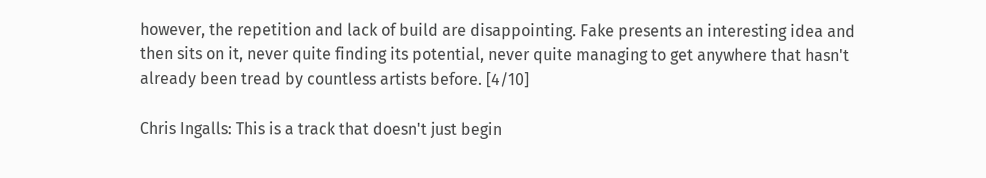however, the repetition and lack of build are disappointing. Fake presents an interesting idea and then sits on it, never quite finding its potential, never quite managing to get anywhere that hasn't already been tread by countless artists before. [4/10]

Chris Ingalls: This is a track that doesn't just begin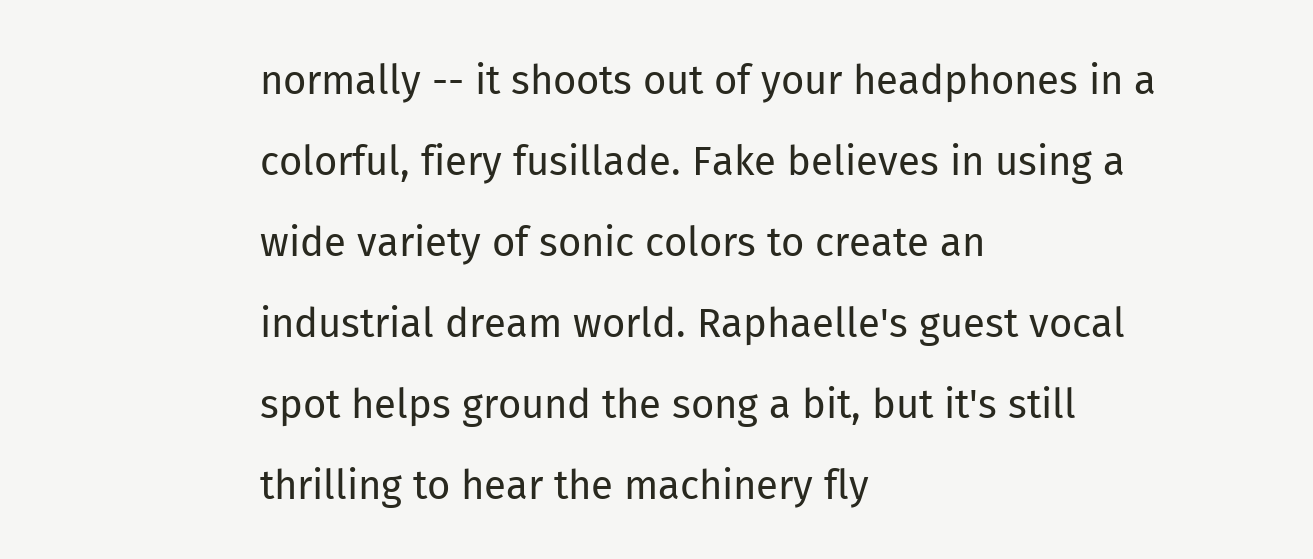normally -- it shoots out of your headphones in a colorful, fiery fusillade. Fake believes in using a wide variety of sonic colors to create an industrial dream world. Raphaelle's guest vocal spot helps ground the song a bit, but it's still thrilling to hear the machinery fly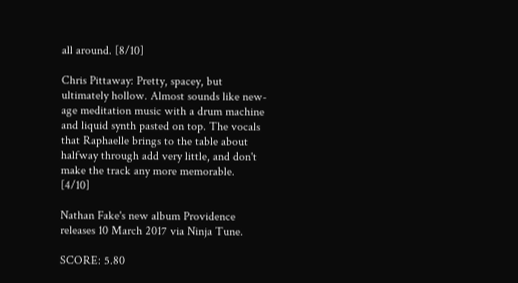all around. [8/10]

Chris Pittaway: Pretty, spacey, but ultimately hollow. Almost sounds like new-age meditation music with a drum machine and liquid synth pasted on top. The vocals that Raphaelle brings to the table about halfway through add very little, and don't make the track any more memorable. [4/10]

Nathan Fake's new album Providence releases 10 March 2017 via Ninja Tune.

SCORE: 5.80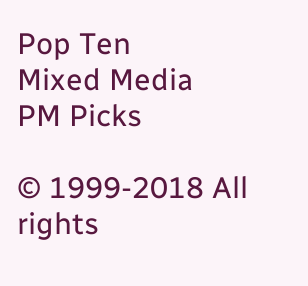Pop Ten
Mixed Media
PM Picks

© 1999-2018 All rights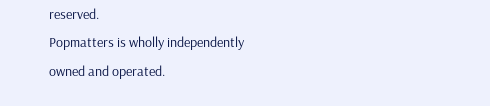reserved.
Popmatters is wholly independently owned and operated.